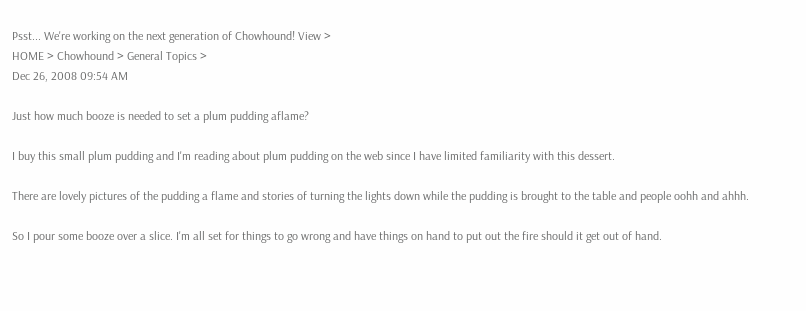Psst... We're working on the next generation of Chowhound! View >
HOME > Chowhound > General Topics >
Dec 26, 2008 09:54 AM

Just how much booze is needed to set a plum pudding aflame?

I buy this small plum pudding and I'm reading about plum pudding on the web since I have limited familiarity with this dessert.

There are lovely pictures of the pudding a flame and stories of turning the lights down while the pudding is brought to the table and people oohh and ahhh.

So I pour some booze over a slice. I'm all set for things to go wrong and have things on hand to put out the fire should it get out of hand.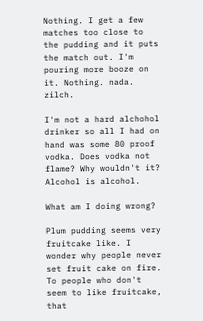Nothing. I get a few matches too close to the pudding and it puts the match out. I'm pouring more booze on it. Nothing. nada. zilch.

I'm not a hard alchohol drinker so all I had on hand was some 80 proof vodka. Does vodka not flame? Why wouldn't it? Alcohol is alcohol.

What am I doing wrong?

Plum pudding seems very fruitcake like. I wonder why people never set fruit cake on fire. To people who don't seem to like fruitcake, that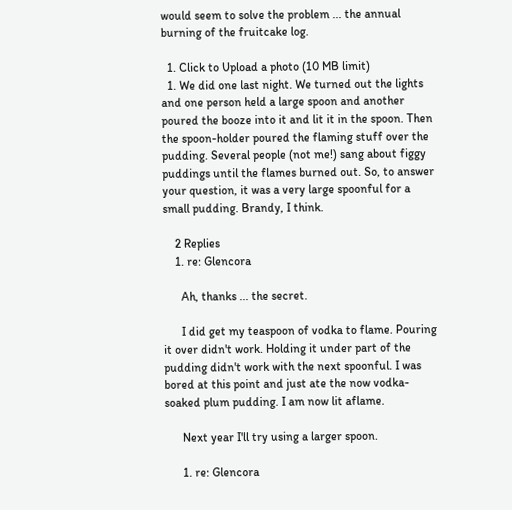would seem to solve the problem ... the annual burning of the fruitcake log.

  1. Click to Upload a photo (10 MB limit)
  1. We did one last night. We turned out the lights and one person held a large spoon and another poured the booze into it and lit it in the spoon. Then the spoon-holder poured the flaming stuff over the pudding. Several people (not me!) sang about figgy puddings until the flames burned out. So, to answer your question, it was a very large spoonful for a small pudding. Brandy, I think.

    2 Replies
    1. re: Glencora

      Ah, thanks ... the secret.

      I did get my teaspoon of vodka to flame. Pouring it over didn't work. Holding it under part of the pudding didn't work with the next spoonful. I was bored at this point and just ate the now vodka-soaked plum pudding. I am now lit aflame.

      Next year I'll try using a larger spoon.

      1. re: Glencora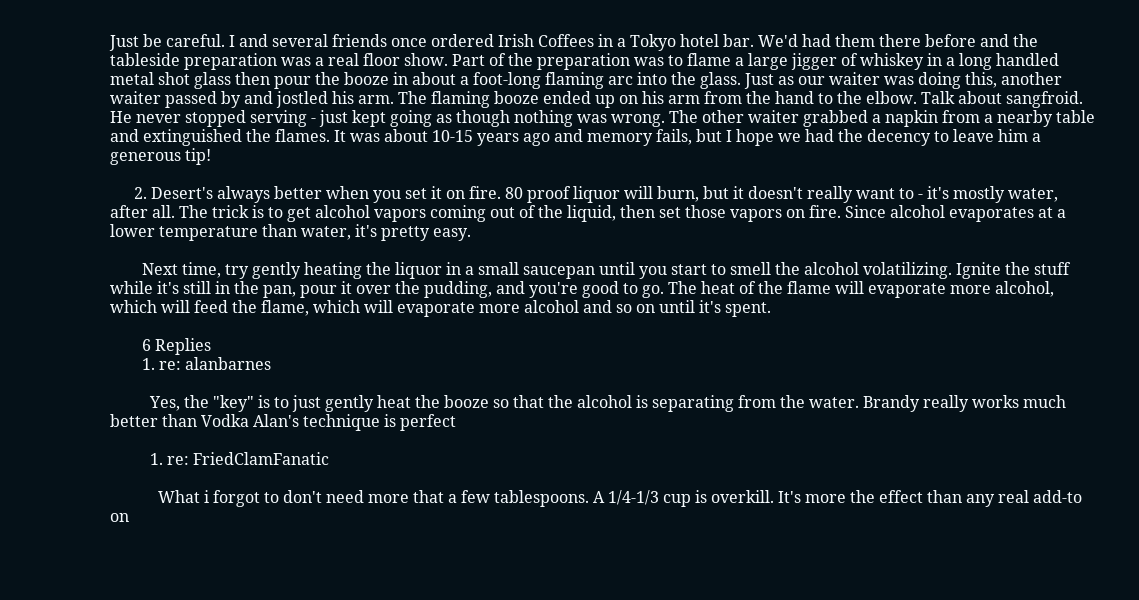Just be careful. I and several friends once ordered Irish Coffees in a Tokyo hotel bar. We'd had them there before and the tableside preparation was a real floor show. Part of the preparation was to flame a large jigger of whiskey in a long handled metal shot glass then pour the booze in about a foot-long flaming arc into the glass. Just as our waiter was doing this, another waiter passed by and jostled his arm. The flaming booze ended up on his arm from the hand to the elbow. Talk about sangfroid. He never stopped serving - just kept going as though nothing was wrong. The other waiter grabbed a napkin from a nearby table and extinguished the flames. It was about 10-15 years ago and memory fails, but I hope we had the decency to leave him a generous tip!

      2. Desert's always better when you set it on fire. 80 proof liquor will burn, but it doesn't really want to - it's mostly water, after all. The trick is to get alcohol vapors coming out of the liquid, then set those vapors on fire. Since alcohol evaporates at a lower temperature than water, it's pretty easy.

        Next time, try gently heating the liquor in a small saucepan until you start to smell the alcohol volatilizing. Ignite the stuff while it's still in the pan, pour it over the pudding, and you're good to go. The heat of the flame will evaporate more alcohol, which will feed the flame, which will evaporate more alcohol and so on until it's spent.

        6 Replies
        1. re: alanbarnes

          Yes, the "key" is to just gently heat the booze so that the alcohol is separating from the water. Brandy really works much better than Vodka Alan's technique is perfect

          1. re: FriedClamFanatic

            What i forgot to don't need more that a few tablespoons. A 1/4-1/3 cup is overkill. It's more the effect than any real add-to on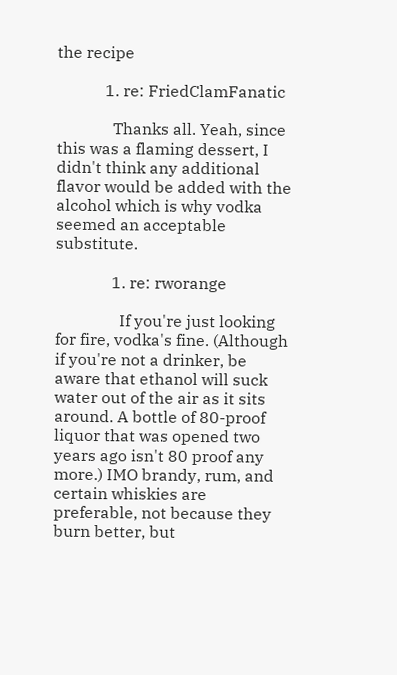the recipe

            1. re: FriedClamFanatic

              Thanks all. Yeah, since this was a flaming dessert, I didn't think any additional flavor would be added with the alcohol which is why vodka seemed an acceptable substitute.

              1. re: rworange

                If you're just looking for fire, vodka's fine. (Although if you're not a drinker, be aware that ethanol will suck water out of the air as it sits around. A bottle of 80-proof liquor that was opened two years ago isn't 80 proof any more.) IMO brandy, rum, and certain whiskies are preferable, not because they burn better, but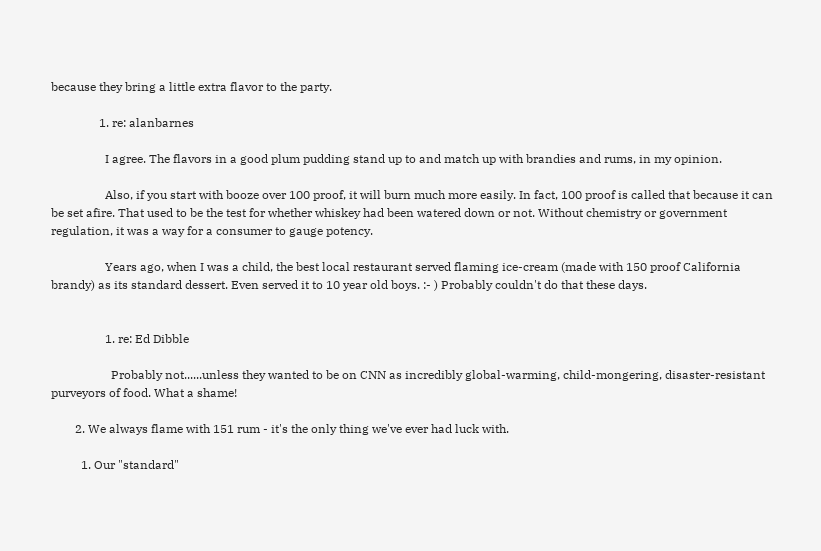because they bring a little extra flavor to the party.

                1. re: alanbarnes

                  I agree. The flavors in a good plum pudding stand up to and match up with brandies and rums, in my opinion.

                  Also, if you start with booze over 100 proof, it will burn much more easily. In fact, 100 proof is called that because it can be set afire. That used to be the test for whether whiskey had been watered down or not. Without chemistry or government regulation, it was a way for a consumer to gauge potency.

                  Years ago, when I was a child, the best local restaurant served flaming ice-cream (made with 150 proof California brandy) as its standard dessert. Even served it to 10 year old boys. :- ) Probably couldn't do that these days.


                  1. re: Ed Dibble

                    Probably not......unless they wanted to be on CNN as incredibly global-warming, child-mongering, disaster-resistant purveyors of food. What a shame!

        2. We always flame with 151 rum - it's the only thing we've ever had luck with.

          1. Our "standard"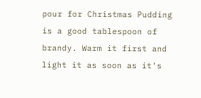pour for Christmas Pudding is a good tablespoon of brandy. Warm it first and light it as soon as it's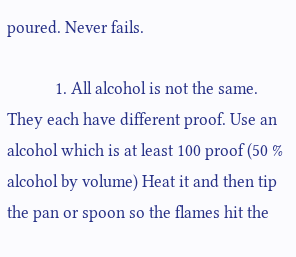poured. Never fails.

            1. All alcohol is not the same. They each have different proof. Use an alcohol which is at least 100 proof (50 % alcohol by volume) Heat it and then tip the pan or spoon so the flames hit the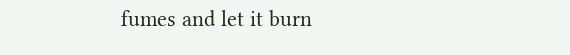fumes and let it burn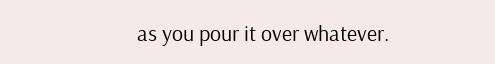as you pour it over whatever.